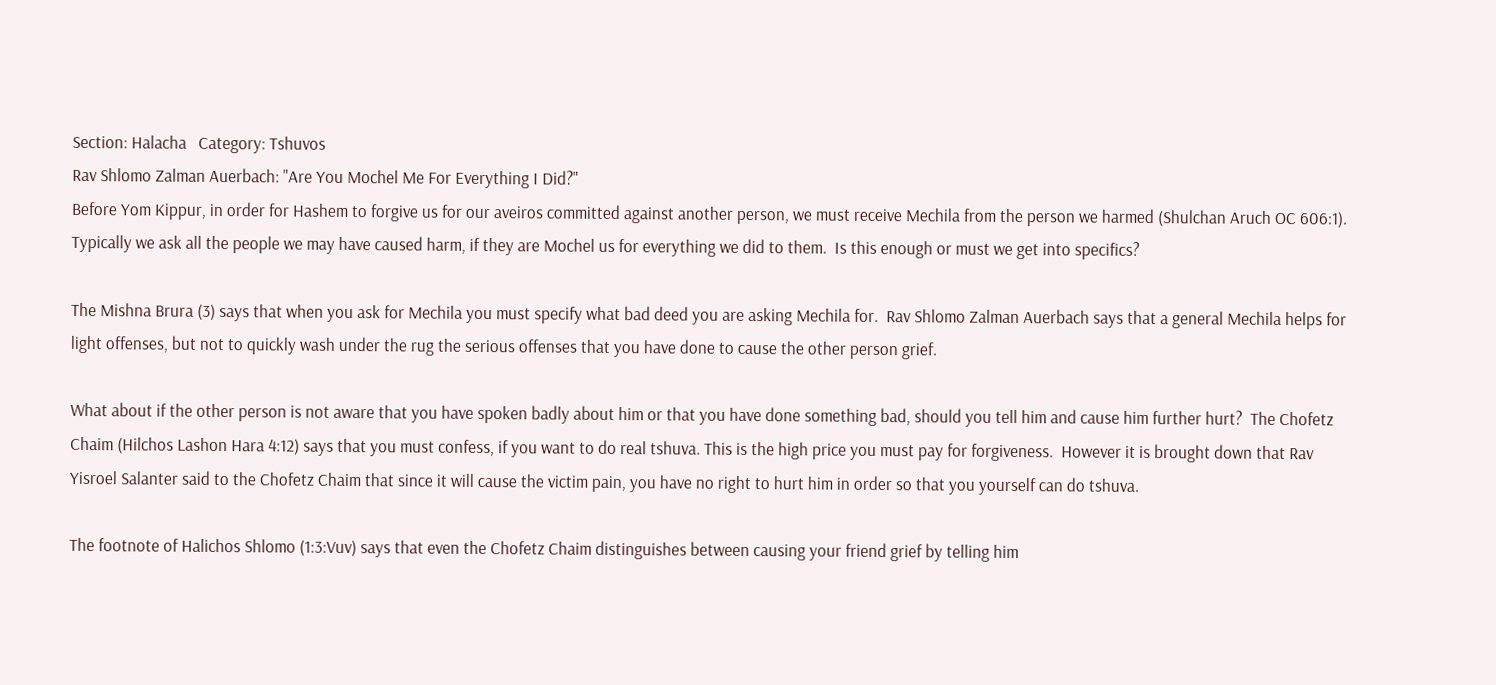Section: Halacha   Category: Tshuvos
Rav Shlomo Zalman Auerbach: "Are You Mochel Me For Everything I Did?"
Before Yom Kippur, in order for Hashem to forgive us for our aveiros committed against another person, we must receive Mechila from the person we harmed (Shulchan Aruch OC 606:1).  Typically we ask all the people we may have caused harm, if they are Mochel us for everything we did to them.  Is this enough or must we get into specifics?

The Mishna Brura (3) says that when you ask for Mechila you must specify what bad deed you are asking Mechila for.  Rav Shlomo Zalman Auerbach says that a general Mechila helps for light offenses, but not to quickly wash under the rug the serious offenses that you have done to cause the other person grief.

What about if the other person is not aware that you have spoken badly about him or that you have done something bad, should you tell him and cause him further hurt?  The Chofetz Chaim (Hilchos Lashon Hara 4:12) says that you must confess, if you want to do real tshuva. This is the high price you must pay for forgiveness.  However it is brought down that Rav Yisroel Salanter said to the Chofetz Chaim that since it will cause the victim pain, you have no right to hurt him in order so that you yourself can do tshuva.

The footnote of Halichos Shlomo (1:3:Vuv) says that even the Chofetz Chaim distinguishes between causing your friend grief by telling him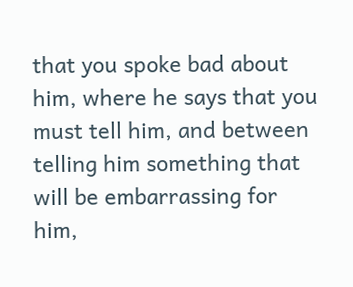that you spoke bad about him, where he says that you must tell him, and between telling him something that will be embarrassing for him,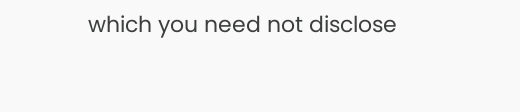which you need not disclose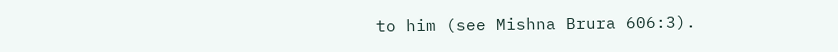to him (see Mishna Brura 606:3).